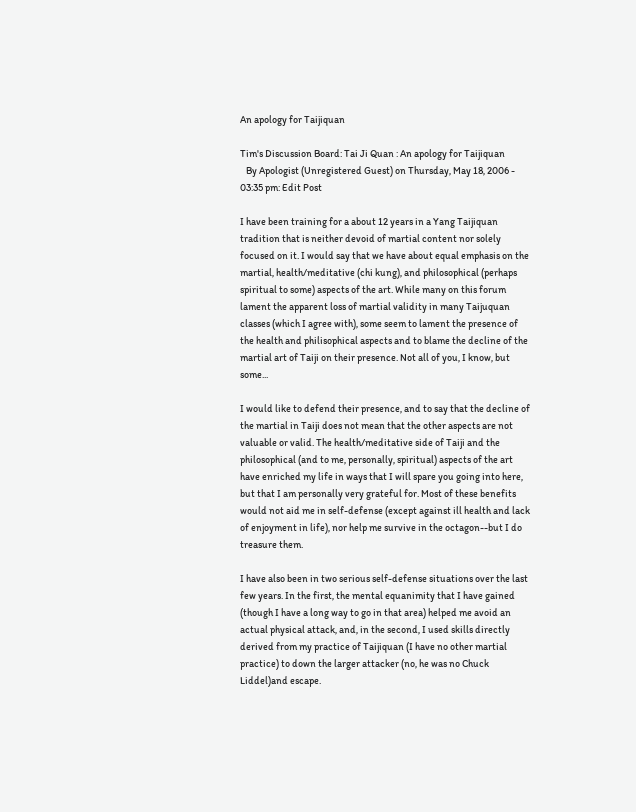An apology for Taijiquan

Tim's Discussion Board: Tai Ji Quan : An apology for Taijiquan
   By Apologist (Unregistered Guest) on Thursday, May 18, 2006 - 03:35 pm: Edit Post

I have been training for a about 12 years in a Yang Taijiquan tradition that is neither devoid of martial content nor solely focused on it. I would say that we have about equal emphasis on the martial, health/meditative (chi kung), and philosophical (perhaps spiritual to some) aspects of the art. While many on this forum lament the apparent loss of martial validity in many Taijuquan classes (which I agree with), some seem to lament the presence of the health and philisophical aspects and to blame the decline of the martial art of Taiji on their presence. Not all of you, I know, but some...

I would like to defend their presence, and to say that the decline of the martial in Taiji does not mean that the other aspects are not valuable or valid. The health/meditative side of Taiji and the philosophical (and to me, personally, spiritual) aspects of the art have enriched my life in ways that I will spare you going into here, but that I am personally very grateful for. Most of these benefits would not aid me in self-defense (except against ill health and lack of enjoyment in life), nor help me survive in the octagon--but I do treasure them.

I have also been in two serious self-defense situations over the last few years. In the first, the mental equanimity that I have gained (though I have a long way to go in that area) helped me avoid an actual physical attack, and, in the second, I used skills directly derived from my practice of Taijiquan (I have no other martial practice) to down the larger attacker (no, he was no Chuck Liddel)and escape.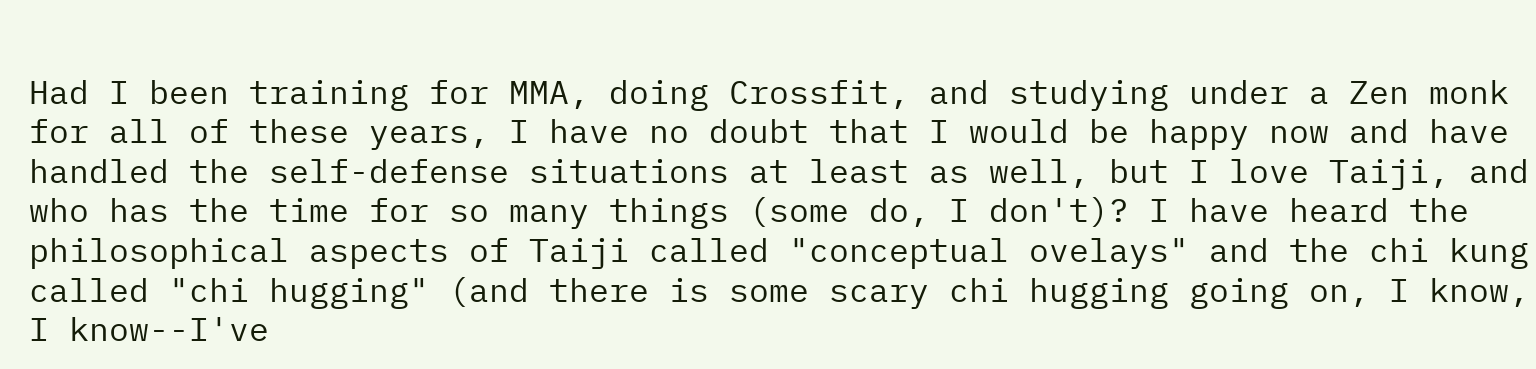Had I been training for MMA, doing Crossfit, and studying under a Zen monk for all of these years, I have no doubt that I would be happy now and have handled the self-defense situations at least as well, but I love Taiji, and who has the time for so many things (some do, I don't)? I have heard the philosophical aspects of Taiji called "conceptual ovelays" and the chi kung called "chi hugging" (and there is some scary chi hugging going on, I know, I know--I've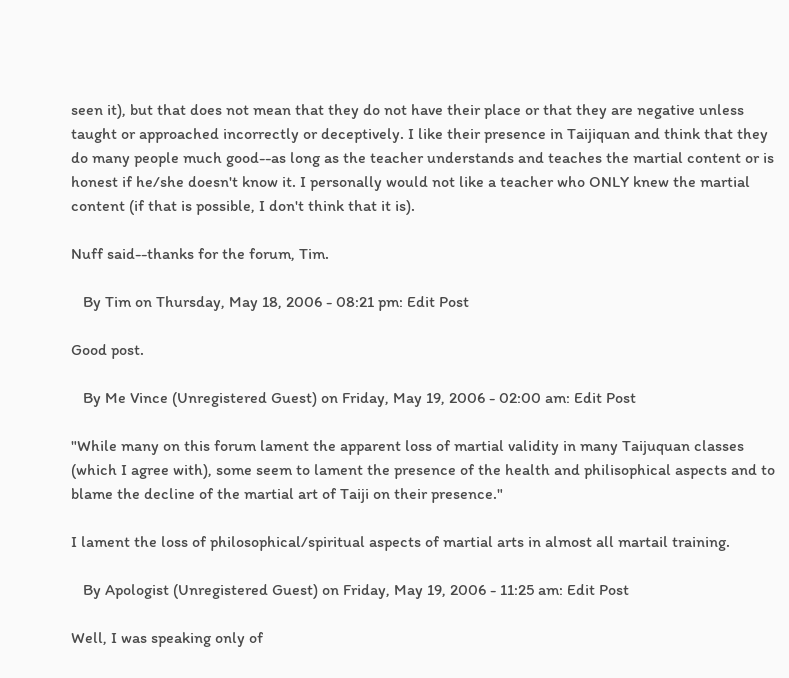seen it), but that does not mean that they do not have their place or that they are negative unless taught or approached incorrectly or deceptively. I like their presence in Taijiquan and think that they do many people much good--as long as the teacher understands and teaches the martial content or is honest if he/she doesn't know it. I personally would not like a teacher who ONLY knew the martial content (if that is possible, I don't think that it is).

Nuff said--thanks for the forum, Tim.

   By Tim on Thursday, May 18, 2006 - 08:21 pm: Edit Post

Good post.

   By Me Vince (Unregistered Guest) on Friday, May 19, 2006 - 02:00 am: Edit Post

"While many on this forum lament the apparent loss of martial validity in many Taijuquan classes (which I agree with), some seem to lament the presence of the health and philisophical aspects and to blame the decline of the martial art of Taiji on their presence."

I lament the loss of philosophical/spiritual aspects of martial arts in almost all martail training.

   By Apologist (Unregistered Guest) on Friday, May 19, 2006 - 11:25 am: Edit Post

Well, I was speaking only of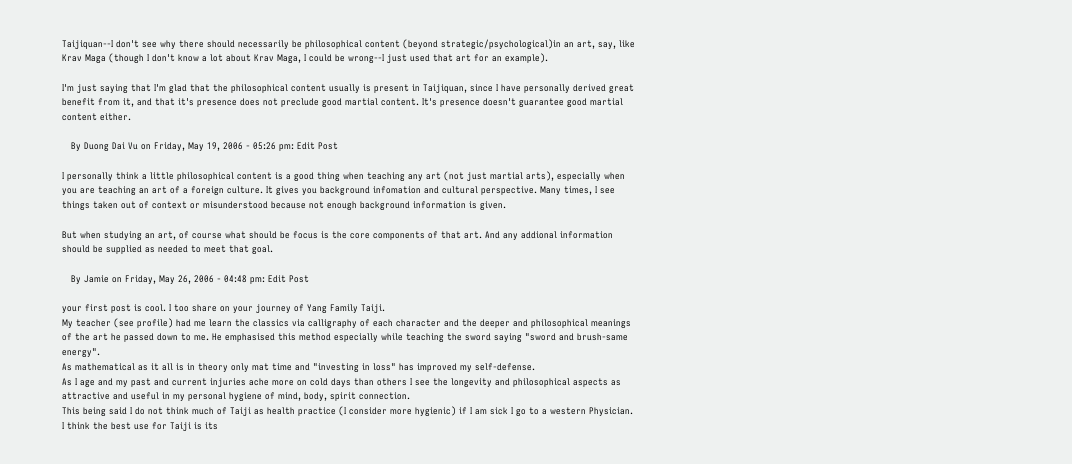Taijiquan--I don't see why there should necessarily be philosophical content (beyond strategic/psychological)in an art, say, like Krav Maga (though I don't know a lot about Krav Maga, I could be wrong--I just used that art for an example).

I'm just saying that I'm glad that the philosophical content usually is present in Taijiquan, since I have personally derived great benefit from it, and that it's presence does not preclude good martial content. It's presence doesn't guarantee good martial content either.

   By Duong Dai Vu on Friday, May 19, 2006 - 05:26 pm: Edit Post

I personally think a little philosophical content is a good thing when teaching any art (not just martial arts), especially when you are teaching an art of a foreign culture. It gives you background infomation and cultural perspective. Many times, I see things taken out of context or misunderstood because not enough background information is given.

But when studying an art, of course what should be focus is the core components of that art. And any addional information should be supplied as needed to meet that goal.

   By Jamie on Friday, May 26, 2006 - 04:48 pm: Edit Post

your first post is cool. I too share on your journey of Yang Family Taiji.
My teacher (see profile) had me learn the classics via calligraphy of each character and the deeper and philosophical meanings of the art he passed down to me. He emphasised this method especially while teaching the sword saying "sword and brush-same energy".
As mathematical as it all is in theory only mat time and "investing in loss" has improved my self-defense.
As I age and my past and current injuries ache more on cold days than others I see the longevity and philosophical aspects as attractive and useful in my personal hygiene of mind, body, spirit connection.
This being said I do not think much of Taiji as health practice (I consider more hygienic) if I am sick I go to a western Physician.
I think the best use for Taiji is its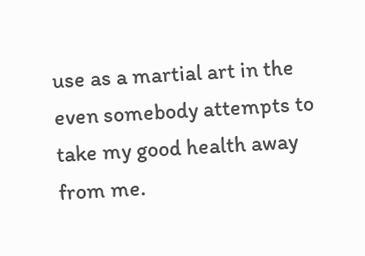use as a martial art in the even somebody attempts to take my good health away from me.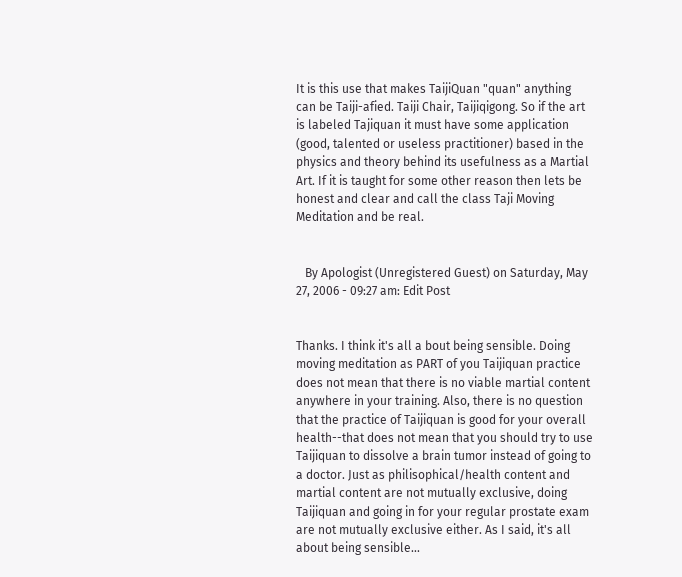It is this use that makes TaijiQuan "quan" anything can be Taiji-afied. Taiji Chair, Taijiqigong. So if the art is labeled Tajiquan it must have some application (good, talented or useless practitioner) based in the physics and theory behind its usefulness as a Martial Art. If it is taught for some other reason then lets be honest and clear and call the class Taji Moving Meditation and be real.


   By Apologist (Unregistered Guest) on Saturday, May 27, 2006 - 09:27 am: Edit Post


Thanks. I think it's all a bout being sensible. Doing moving meditation as PART of you Taijiquan practice does not mean that there is no viable martial content anywhere in your training. Also, there is no question that the practice of Taijiquan is good for your overall health--that does not mean that you should try to use Taijiquan to dissolve a brain tumor instead of going to a doctor. Just as philisophical/health content and martial content are not mutually exclusive, doing Taijiquan and going in for your regular prostate exam are not mutually exclusive either. As I said, it's all about being sensible...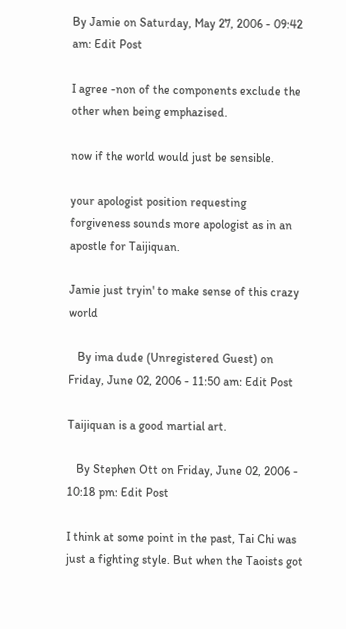By Jamie on Saturday, May 27, 2006 - 09:42 am: Edit Post

I agree -non of the components exclude the other when being emphazised.

now if the world would just be sensible.

your apologist position requesting forgiveness sounds more apologist as in an apostle for Taijiquan.

Jamie just tryin' to make sense of this crazy world

   By ima dude (Unregistered Guest) on Friday, June 02, 2006 - 11:50 am: Edit Post

Taijiquan is a good martial art.

   By Stephen Ott on Friday, June 02, 2006 - 10:18 pm: Edit Post

I think at some point in the past, Tai Chi was just a fighting style. But when the Taoists got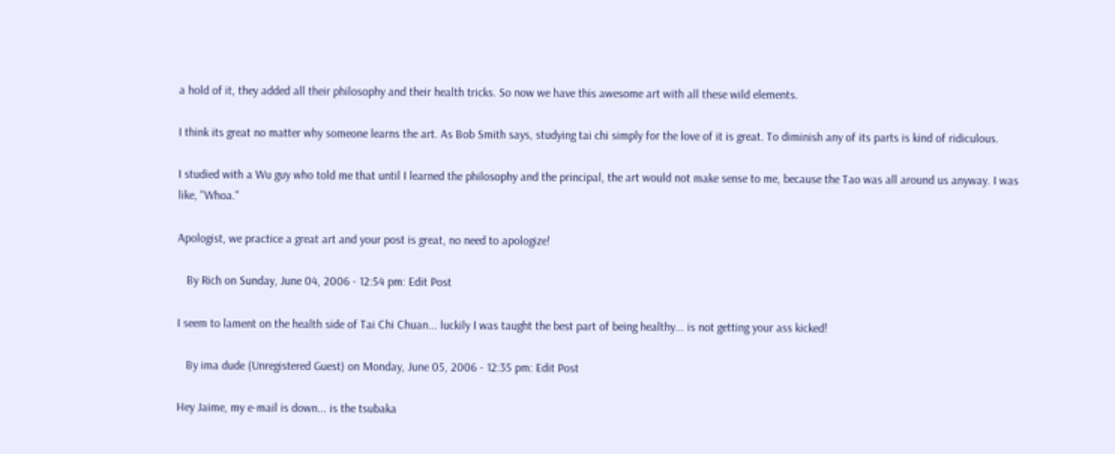a hold of it, they added all their philosophy and their health tricks. So now we have this awesome art with all these wild elements.

I think its great no matter why someone learns the art. As Bob Smith says, studying tai chi simply for the love of it is great. To diminish any of its parts is kind of ridiculous.

I studied with a Wu guy who told me that until I learned the philosophy and the principal, the art would not make sense to me, because the Tao was all around us anyway. I was like, "Whoa."

Apologist, we practice a great art and your post is great, no need to apologize!

   By Rich on Sunday, June 04, 2006 - 12:54 pm: Edit Post

I seem to lament on the health side of Tai Chi Chuan... luckily I was taught the best part of being healthy... is not getting your ass kicked!

   By ima dude (Unregistered Guest) on Monday, June 05, 2006 - 12:35 pm: Edit Post

Hey Jaime, my e-mail is down... is the tsubaka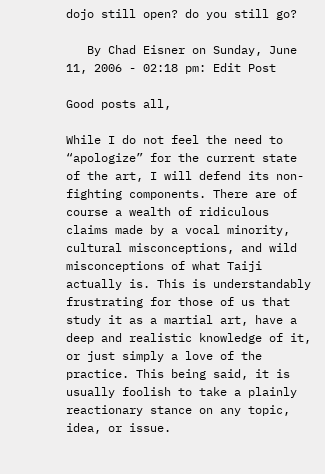dojo still open? do you still go?

   By Chad Eisner on Sunday, June 11, 2006 - 02:18 pm: Edit Post

Good posts all,

While I do not feel the need to “apologize” for the current state of the art, I will defend its non-fighting components. There are of course a wealth of ridiculous claims made by a vocal minority, cultural misconceptions, and wild misconceptions of what Taiji actually is. This is understandably frustrating for those of us that study it as a martial art, have a deep and realistic knowledge of it, or just simply a love of the practice. This being said, it is usually foolish to take a plainly reactionary stance on any topic, idea, or issue.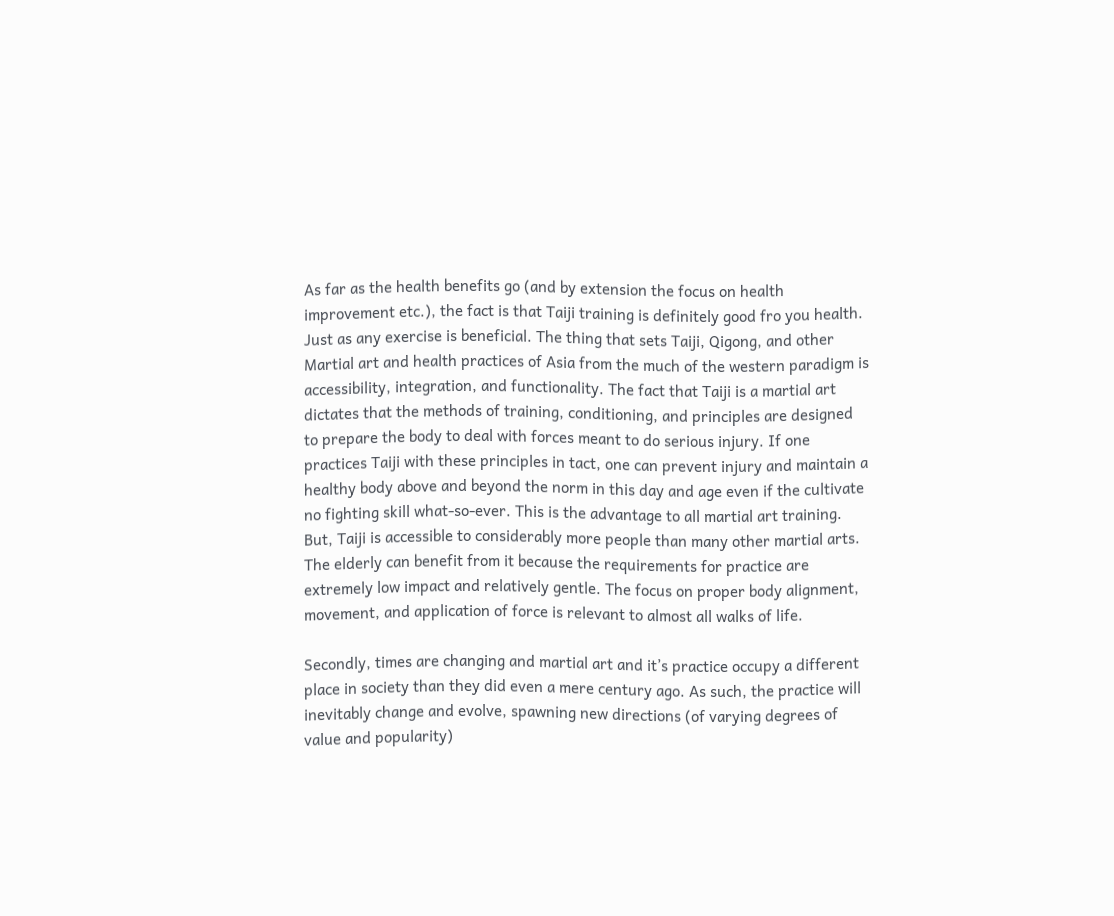As far as the health benefits go (and by extension the focus on health improvement etc.), the fact is that Taiji training is definitely good fro you health. Just as any exercise is beneficial. The thing that sets Taiji, Qigong, and other Martial art and health practices of Asia from the much of the western paradigm is accessibility, integration, and functionality. The fact that Taiji is a martial art dictates that the methods of training, conditioning, and principles are designed to prepare the body to deal with forces meant to do serious injury. If one practices Taiji with these principles in tact, one can prevent injury and maintain a healthy body above and beyond the norm in this day and age even if the cultivate no fighting skill what-so-ever. This is the advantage to all martial art training. But, Taiji is accessible to considerably more people than many other martial arts. The elderly can benefit from it because the requirements for practice are extremely low impact and relatively gentle. The focus on proper body alignment, movement, and application of force is relevant to almost all walks of life.

Secondly, times are changing and martial art and it’s practice occupy a different place in society than they did even a mere century ago. As such, the practice will inevitably change and evolve, spawning new directions (of varying degrees of value and popularity)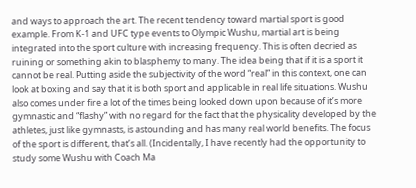and ways to approach the art. The recent tendency toward martial sport is good example. From K-1 and UFC type events to Olympic Wushu, martial art is being integrated into the sport culture with increasing frequency. This is often decried as ruining or something akin to blasphemy to many. The idea being that if it is a sport it cannot be real. Putting aside the subjectivity of the word “real” in this context, one can look at boxing and say that it is both sport and applicable in real life situations. Wushu also comes under fire a lot of the times being looked down upon because of it’s more gymnastic and “flashy” with no regard for the fact that the physicality developed by the athletes, just like gymnasts, is astounding and has many real world benefits. The focus of the sport is different, that’s all. (Incidentally, I have recently had the opportunity to study some Wushu with Coach Ma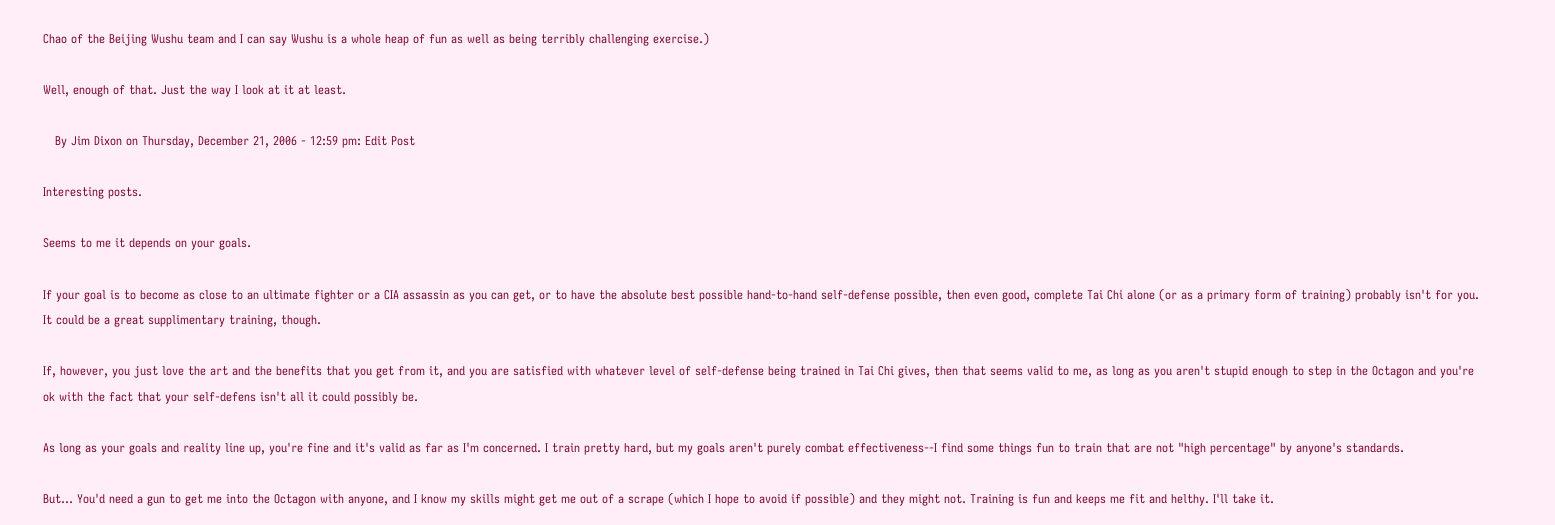Chao of the Beijing Wushu team and I can say Wushu is a whole heap of fun as well as being terribly challenging exercise.)

Well, enough of that. Just the way I look at it at least.

   By Jim Dixon on Thursday, December 21, 2006 - 12:59 pm: Edit Post

Interesting posts.

Seems to me it depends on your goals.

If your goal is to become as close to an ultimate fighter or a CIA assassin as you can get, or to have the absolute best possible hand-to-hand self-defense possible, then even good, complete Tai Chi alone (or as a primary form of training) probably isn't for you. It could be a great supplimentary training, though.

If, however, you just love the art and the benefits that you get from it, and you are satisfied with whatever level of self-defense being trained in Tai Chi gives, then that seems valid to me, as long as you aren't stupid enough to step in the Octagon and you're ok with the fact that your self-defens isn't all it could possibly be.

As long as your goals and reality line up, you're fine and it's valid as far as I'm concerned. I train pretty hard, but my goals aren't purely combat effectiveness--I find some things fun to train that are not "high percentage" by anyone's standards.

But... You'd need a gun to get me into the Octagon with anyone, and I know my skills might get me out of a scrape (which I hope to avoid if possible) and they might not. Training is fun and keeps me fit and helthy. I'll take it.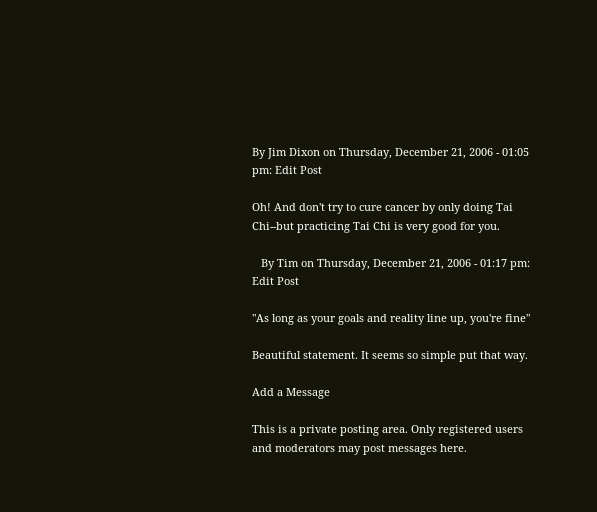By Jim Dixon on Thursday, December 21, 2006 - 01:05 pm: Edit Post

Oh! And don't try to cure cancer by only doing Tai Chi--but practicing Tai Chi is very good for you.

   By Tim on Thursday, December 21, 2006 - 01:17 pm: Edit Post

"As long as your goals and reality line up, you're fine"

Beautiful statement. It seems so simple put that way.

Add a Message

This is a private posting area. Only registered users and moderators may post messages here.